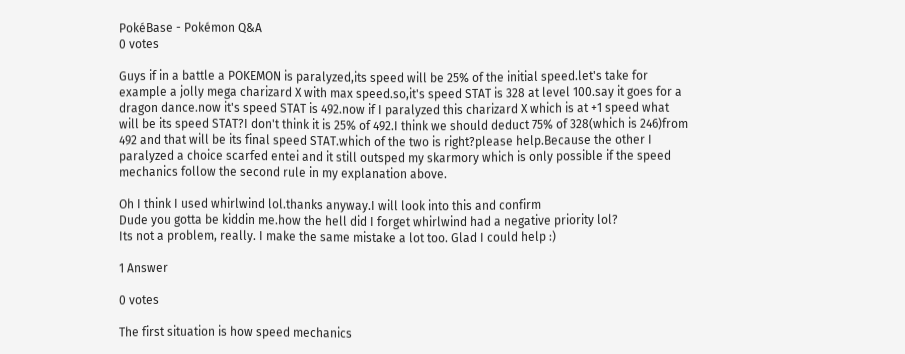PokéBase - Pokémon Q&A
0 votes

Guys if in a battle a POKEMON is paralyzed,its speed will be 25% of the initial speed.let's take for example a jolly mega charizard X with max speed.so,it's speed STAT is 328 at level 100.say it goes for a dragon dance.now it's speed STAT is 492.now if I paralyzed this charizard X which is at +1 speed what will be its speed STAT?I don't think it is 25% of 492.I think we should deduct 75% of 328(which is 246)from 492 and that will be its final speed STAT.which of the two is right?please help.Because the other I paralyzed a choice scarfed entei and it still outsped my skarmory which is only possible if the speed mechanics follow the second rule in my explanation above.

Oh I think I used whirlwind lol.thanks anyway.I will look into this and confirm
Dude you gotta be kiddin me.how the hell did I forget whirlwind had a negative priority lol?
Its not a problem, really. I make the same mistake a lot too. Glad I could help :)

1 Answer

0 votes

The first situation is how speed mechanics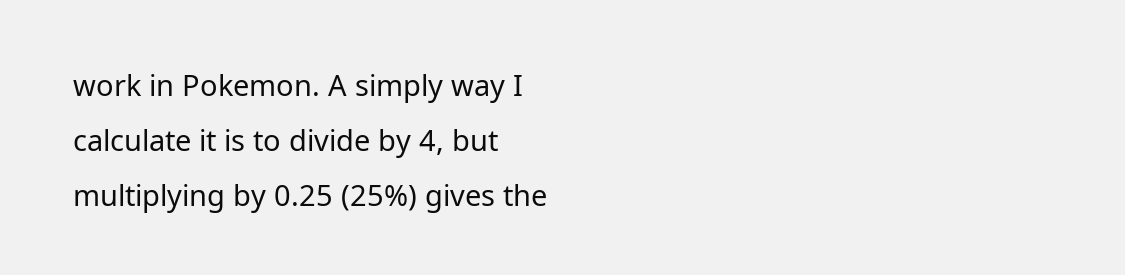work in Pokemon. A simply way I calculate it is to divide by 4, but multiplying by 0.25 (25%) gives the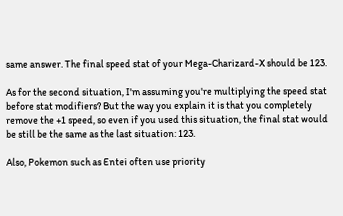same answer. The final speed stat of your Mega-Charizard-X should be 123.

As for the second situation, I'm assuming you're multiplying the speed stat before stat modifiers? But the way you explain it is that you completely remove the +1 speed, so even if you used this situation, the final stat would be still be the same as the last situation: 123.

Also, Pokemon such as Entei often use priority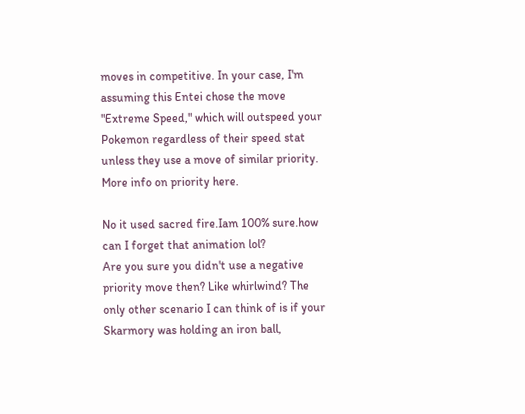moves in competitive. In your case, I'm assuming this Entei chose the move "Extreme Speed," which will outspeed your Pokemon regardless of their speed stat unless they use a move of similar priority. More info on priority here.

No it used sacred fire.Iam 100% sure.how can I forget that animation lol?
Are you sure you didn't use a negative priority move then? Like whirlwind? The only other scenario I can think of is if your Skarmory was holding an iron ball,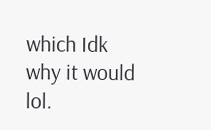which Idk why it would lol.